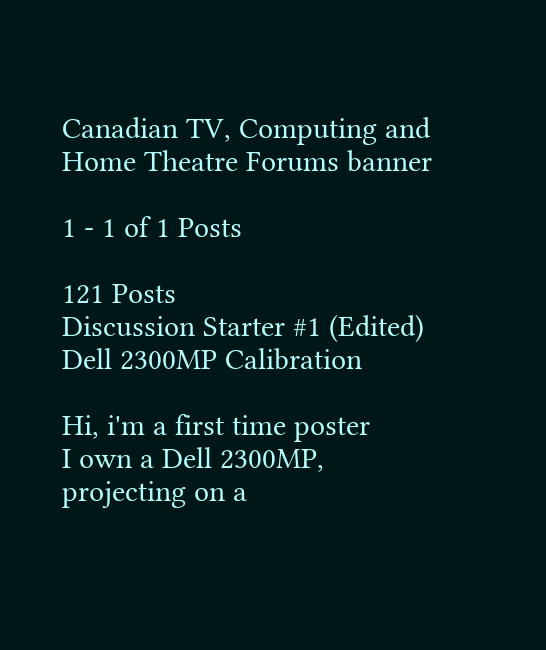Canadian TV, Computing and Home Theatre Forums banner

1 - 1 of 1 Posts

121 Posts
Discussion Starter #1 (Edited)
Dell 2300MP Calibration

Hi, i'm a first time poster
I own a Dell 2300MP, projecting on a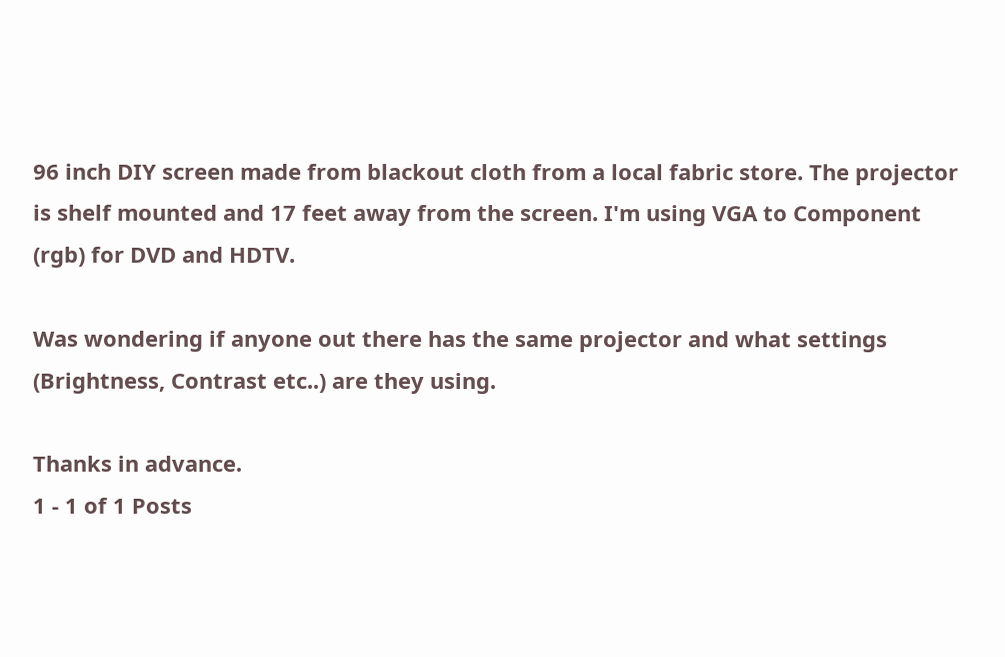96 inch DIY screen made from blackout cloth from a local fabric store. The projector is shelf mounted and 17 feet away from the screen. I'm using VGA to Component (rgb) for DVD and HDTV.

Was wondering if anyone out there has the same projector and what settings (Brightness, Contrast etc..) are they using.

Thanks in advance.
1 - 1 of 1 Posts